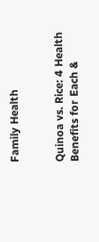Family Health


Quinoa vs. Rice: 4 Health Benefits for Each &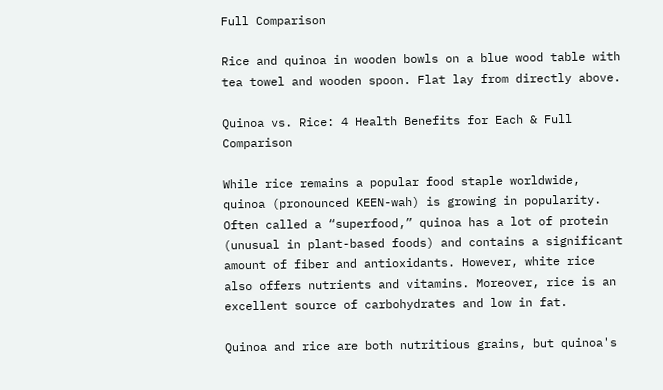Full Comparison

Rice and quinoa in wooden bowls on a blue wood table with tea towel and wooden spoon. Flat lay from directly above.

Quinoa vs. Rice: 4 Health Benefits for Each & Full Comparison

While rice remains a popular food staple worldwide, quinoa (pronounced KEEN-wah) is growing in popularity. Often called a “superfood,” quinoa has a lot of protein (unusual in plant-based foods) and contains a significant amount of fiber and antioxidants. However, white rice also offers nutrients and vitamins. Moreover, rice is an excellent source of carbohydrates and low in fat.

Quinoa and rice are both nutritious grains, but quinoa's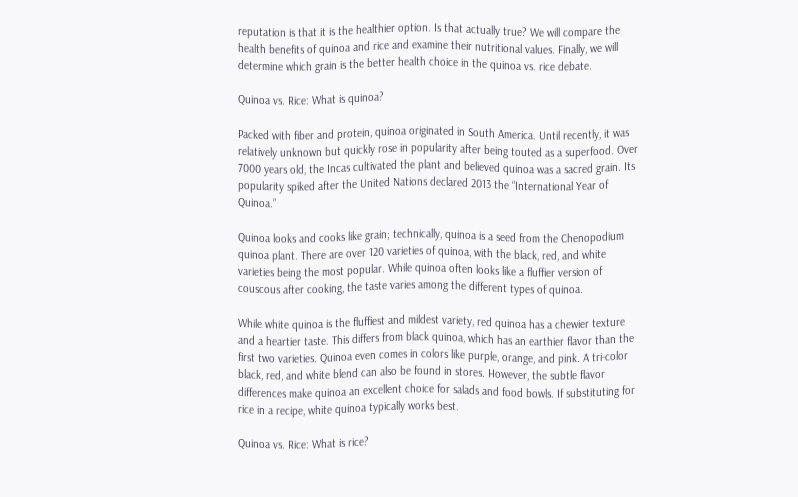reputation is that it is the healthier option. Is that actually true? We will compare the health benefits of quinoa and rice and examine their nutritional values. Finally, we will determine which grain is the better health choice in the quinoa vs. rice debate.

Quinoa vs. Rice: What is quinoa?

Packed with fiber and protein, quinoa originated in South America. Until recently, it was relatively unknown but quickly rose in popularity after being touted as a superfood. Over 7000 years old, the Incas cultivated the plant and believed quinoa was a sacred grain. Its popularity spiked after the United Nations declared 2013 the “International Year of Quinoa.”

Quinoa looks and cooks like grain; technically, quinoa is a seed from the Chenopodium quinoa plant. There are over 120 varieties of quinoa, with the black, red, and white varieties being the most popular. While quinoa often looks like a fluffier version of couscous after cooking, the taste varies among the different types of quinoa.

While white quinoa is the fluffiest and mildest variety, red quinoa has a chewier texture and a heartier taste. This differs from black quinoa, which has an earthier flavor than the first two varieties. Quinoa even comes in colors like purple, orange, and pink. A tri-color black, red, and white blend can also be found in stores. However, the subtle flavor differences make quinoa an excellent choice for salads and food bowls. If substituting for rice in a recipe, white quinoa typically works best.

Quinoa vs. Rice: What is rice?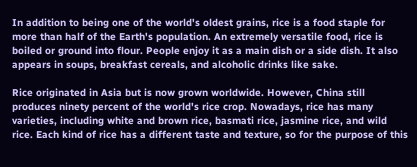In addition to being one of the world's oldest grains, rice is a food staple for more than half of the Earth's population. An extremely versatile food, rice is boiled or ground into flour. People enjoy it as a main dish or a side dish. It also appears in soups, breakfast cereals, and alcoholic drinks like sake.

Rice originated in Asia but is now grown worldwide. However, China still produces ninety percent of the world's rice crop. Nowadays, rice has many varieties, including white and brown rice, basmati rice, jasmine rice, and wild rice. Each kind of rice has a different taste and texture, so for the purpose of this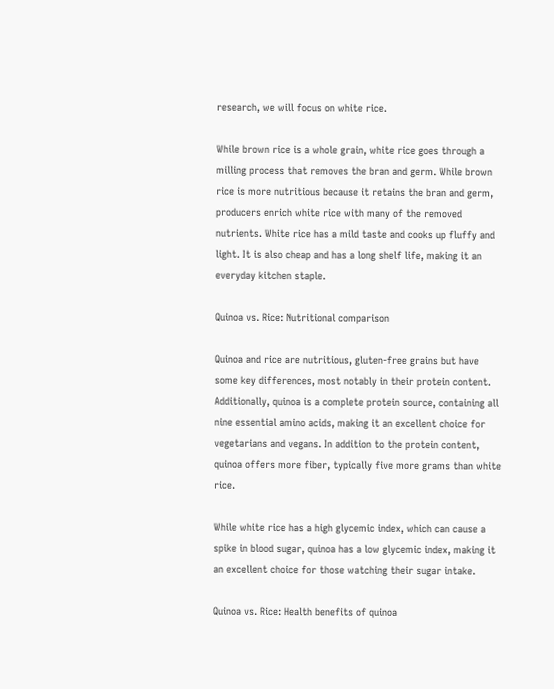research, we will focus on white rice.

While brown rice is a whole grain, white rice goes through a milling process that removes the bran and germ. While brown rice is more nutritious because it retains the bran and germ, producers enrich white rice with many of the removed nutrients. White rice has a mild taste and cooks up fluffy and light. It is also cheap and has a long shelf life, making it an everyday kitchen staple.

Quinoa vs. Rice: Nutritional comparison

Quinoa and rice are nutritious, gluten-free grains but have some key differences, most notably in their protein content. Additionally, quinoa is a complete protein source, containing all nine essential amino acids, making it an excellent choice for vegetarians and vegans. In addition to the protein content, quinoa offers more fiber, typically five more grams than white rice.

While white rice has a high glycemic index, which can cause a spike in blood sugar, quinoa has a low glycemic index, making it an excellent choice for those watching their sugar intake.

Quinoa vs. Rice: Health benefits of quinoa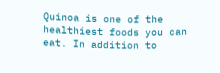Quinoa is one of the healthiest foods you can eat. In addition to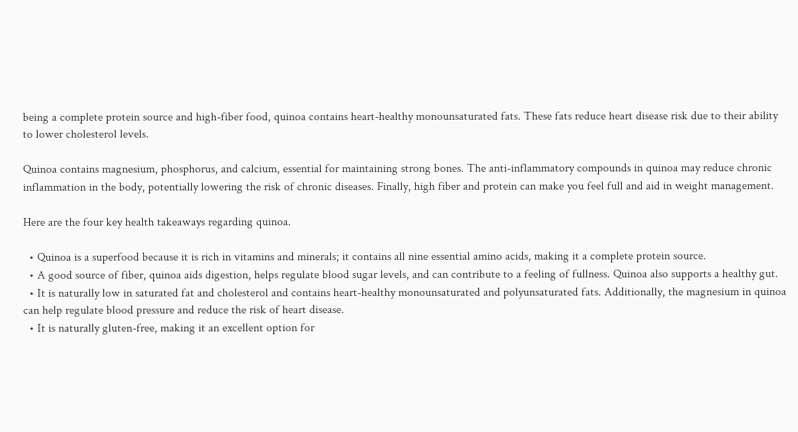being a complete protein source and high-fiber food, quinoa contains heart-healthy monounsaturated fats. These fats reduce heart disease risk due to their ability to lower cholesterol levels.

Quinoa contains magnesium, phosphorus, and calcium, essential for maintaining strong bones. The anti-inflammatory compounds in quinoa may reduce chronic inflammation in the body, potentially lowering the risk of chronic diseases. Finally, high fiber and protein can make you feel full and aid in weight management.

Here are the four key health takeaways regarding quinoa.

  • Quinoa is a superfood because it is rich in vitamins and minerals; it contains all nine essential amino acids, making it a complete protein source.
  • A good source of fiber, quinoa aids digestion, helps regulate blood sugar levels, and can contribute to a feeling of fullness. Quinoa also supports a healthy gut.
  • It is naturally low in saturated fat and cholesterol and contains heart-healthy monounsaturated and polyunsaturated fats. Additionally, the magnesium in quinoa can help regulate blood pressure and reduce the risk of heart disease.
  • It is naturally gluten-free, making it an excellent option for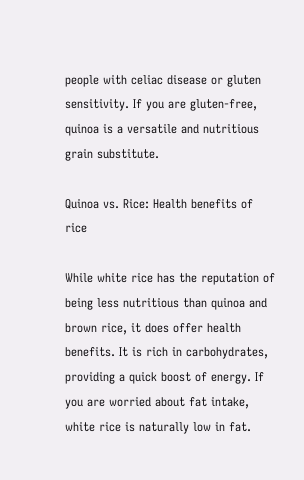people with celiac disease or gluten sensitivity. If you are gluten-free, quinoa is a versatile and nutritious grain substitute.

Quinoa vs. Rice: Health benefits of rice

While white rice has the reputation of being less nutritious than quinoa and brown rice, it does offer health benefits. It is rich in carbohydrates, providing a quick boost of energy. If you are worried about fat intake, white rice is naturally low in fat.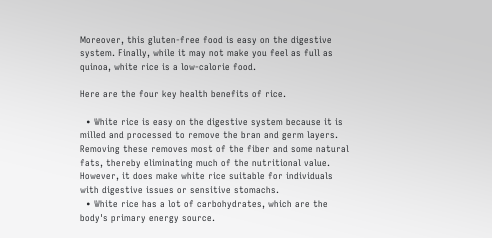Moreover, this gluten-free food is easy on the digestive system. Finally, while it may not make you feel as full as quinoa, white rice is a low-calorie food.

Here are the four key health benefits of rice.

  • White rice is easy on the digestive system because it is milled and processed to remove the bran and germ layers. Removing these removes most of the fiber and some natural fats, thereby eliminating much of the nutritional value. However, it does make white rice suitable for individuals with digestive issues or sensitive stomachs.
  • White rice has a lot of carbohydrates, which are the body's primary energy source.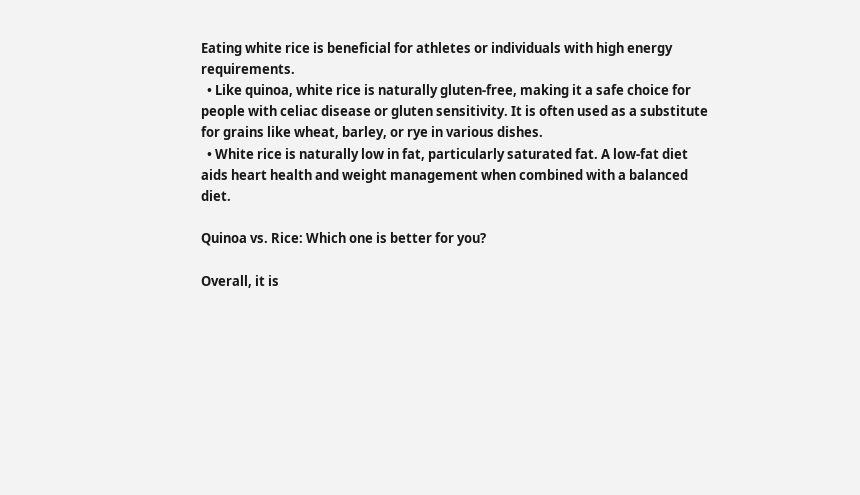Eating white rice is beneficial for athletes or individuals with high energy requirements.
  • Like quinoa, white rice is naturally gluten-free, making it a safe choice for people with celiac disease or gluten sensitivity. It is often used as a substitute for grains like wheat, barley, or rye in various dishes.
  • White rice is naturally low in fat, particularly saturated fat. A low-fat diet aids heart health and weight management when combined with a balanced diet.

Quinoa vs. Rice: Which one is better for you?

Overall, it is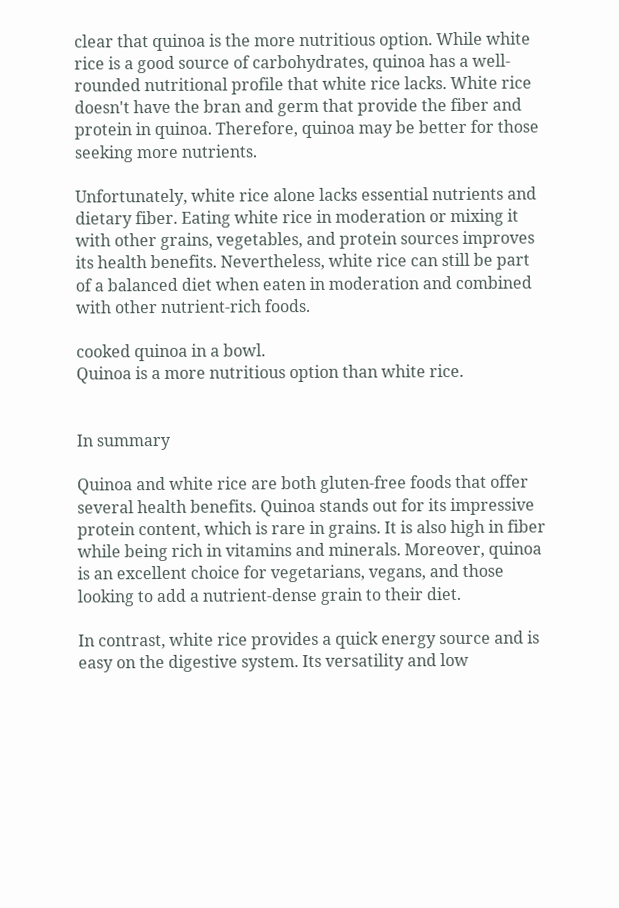clear that quinoa is the more nutritious option. While white rice is a good source of carbohydrates, quinoa has a well-rounded nutritional profile that white rice lacks. White rice doesn't have the bran and germ that provide the fiber and protein in quinoa. Therefore, quinoa may be better for those seeking more nutrients.

Unfortunately, white rice alone lacks essential nutrients and dietary fiber. Eating white rice in moderation or mixing it with other grains, vegetables, and protein sources improves its health benefits. Nevertheless, white rice can still be part of a balanced diet when eaten in moderation and combined with other nutrient-rich foods.

cooked quinoa in a bowl.
Quinoa is a more nutritious option than white rice.


In summary

Quinoa and white rice are both gluten-free foods that offer several health benefits. Quinoa stands out for its impressive protein content, which is rare in grains. It is also high in fiber while being rich in vitamins and minerals. Moreover, quinoa is an excellent choice for vegetarians, vegans, and those looking to add a nutrient-dense grain to their diet.

In contrast, white rice provides a quick energy source and is easy on the digestive system. Its versatility and low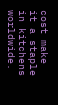cost make it a staple in kitchens worldwide.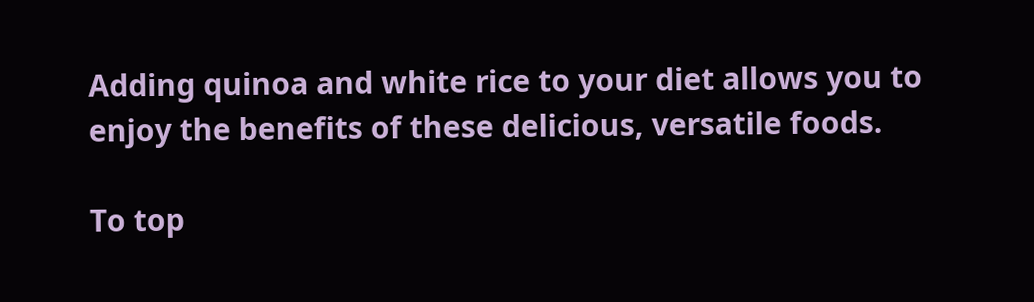Adding quinoa and white rice to your diet allows you to enjoy the benefits of these delicious, versatile foods.

To top